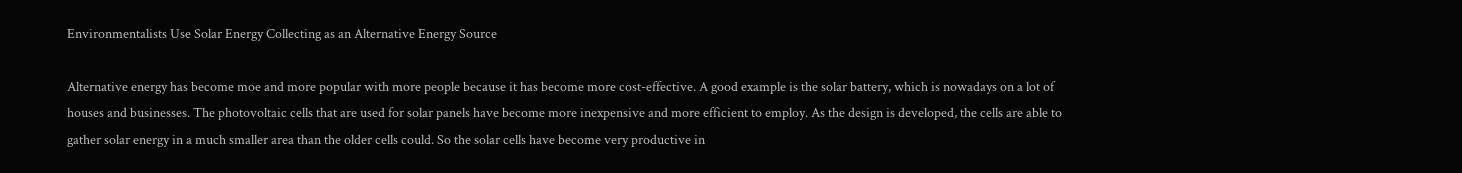Environmentalists Use Solar Energy Collecting as an Alternative Energy Source

Alternative energy has become moe and more popular with more people because it has become more cost-effective. A good example is the solar battery, which is nowadays on a lot of houses and businesses. The photovoltaic cells that are used for solar panels have become more inexpensive and more efficient to employ. As the design is developed, the cells are able to gather solar energy in a much smaller area than the older cells could. So the solar cells have become very productive in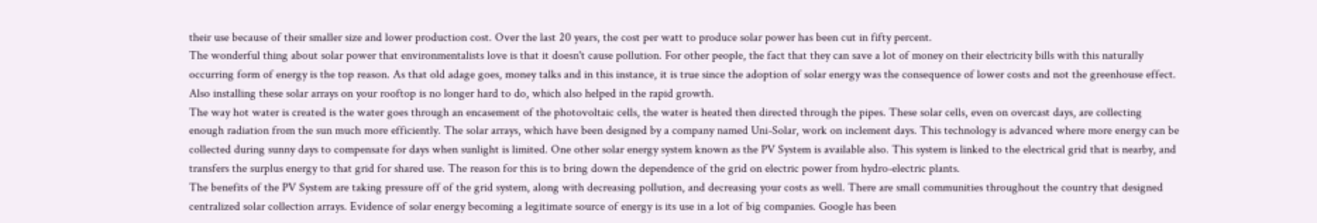their use because of their smaller size and lower production cost. Over the last 20 years, the cost per watt to produce solar power has been cut in fifty percent.
The wonderful thing about solar power that environmentalists love is that it doesn't cause pollution. For other people, the fact that they can save a lot of money on their electricity bills with this naturally occurring form of energy is the top reason. As that old adage goes, money talks and in this instance, it is true since the adoption of solar energy was the consequence of lower costs and not the greenhouse effect. Also installing these solar arrays on your rooftop is no longer hard to do, which also helped in the rapid growth.
The way hot water is created is the water goes through an encasement of the photovoltaic cells, the water is heated then directed through the pipes. These solar cells, even on overcast days, are collecting enough radiation from the sun much more efficiently. The solar arrays, which have been designed by a company named Uni-Solar, work on inclement days. This technology is advanced where more energy can be collected during sunny days to compensate for days when sunlight is limited. One other solar energy system known as the PV System is available also. This system is linked to the electrical grid that is nearby, and transfers the surplus energy to that grid for shared use. The reason for this is to bring down the dependence of the grid on electric power from hydro-electric plants.
The benefits of the PV System are taking pressure off of the grid system, along with decreasing pollution, and decreasing your costs as well. There are small communities throughout the country that designed centralized solar collection arrays. Evidence of solar energy becoming a legitimate source of energy is its use in a lot of big companies. Google has been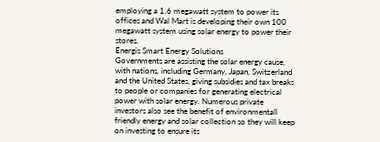employing a 1.6 megawatt system to power its offices and Wal Mart is developing their own 100 megawatt system using solar energy to power their stores.
Energis Smart Energy Solutions
Governments are assisting the solar energy cause, with nations, including Germany, Japan, Switzerland and the United States, giving subsidies and tax breaks to people or companies for generating electrical power with solar energy. Numerous private investors also see the benefit of environmentall friendly energy and solar collection so they will keep on investing to ensure its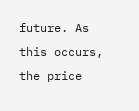future. As this occurs, the price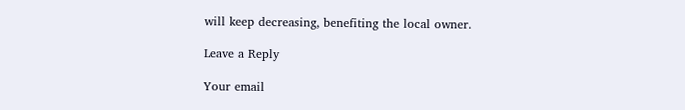will keep decreasing, benefiting the local owner.

Leave a Reply

Your email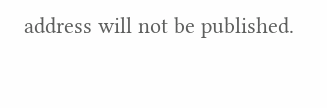address will not be published.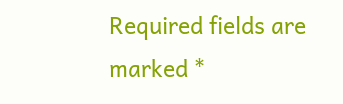Required fields are marked *